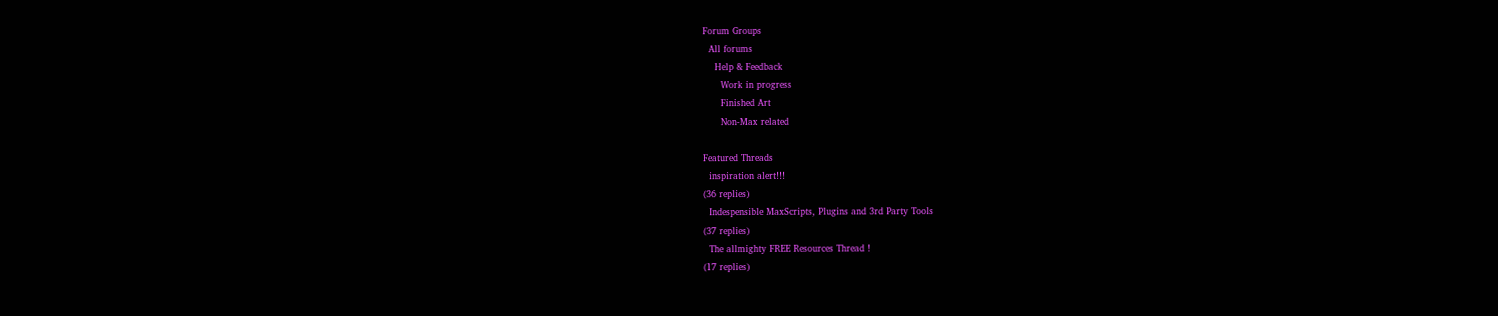Forum Groups
  All forums
    Help & Feedback
      Work in progress
      Finished Art
      Non-Max related

Featured Threads
  inspiration alert!!!
(36 replies)
  Indespensible MaxScripts, Plugins and 3rd Party Tools
(37 replies)
  The allmighty FREE Resources Thread !
(17 replies)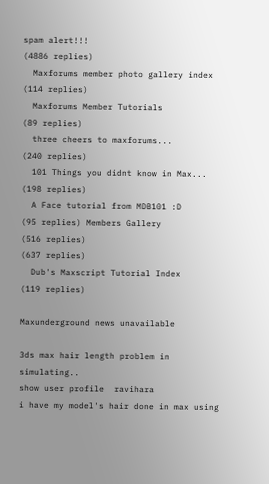spam alert!!!
(4886 replies)
  Maxforums member photo gallery index
(114 replies)
  Maxforums Member Tutorials
(89 replies)
  three cheers to maxforums...
(240 replies)
  101 Things you didnt know in Max...
(198 replies)
  A Face tutorial from MDB101 :D
(95 replies) Members Gallery
(516 replies)
(637 replies)
  Dub's Maxscript Tutorial Index
(119 replies)

Maxunderground news unavailable

3ds max hair length problem in simulating..
show user profile  ravihara
i have my model's hair done in max using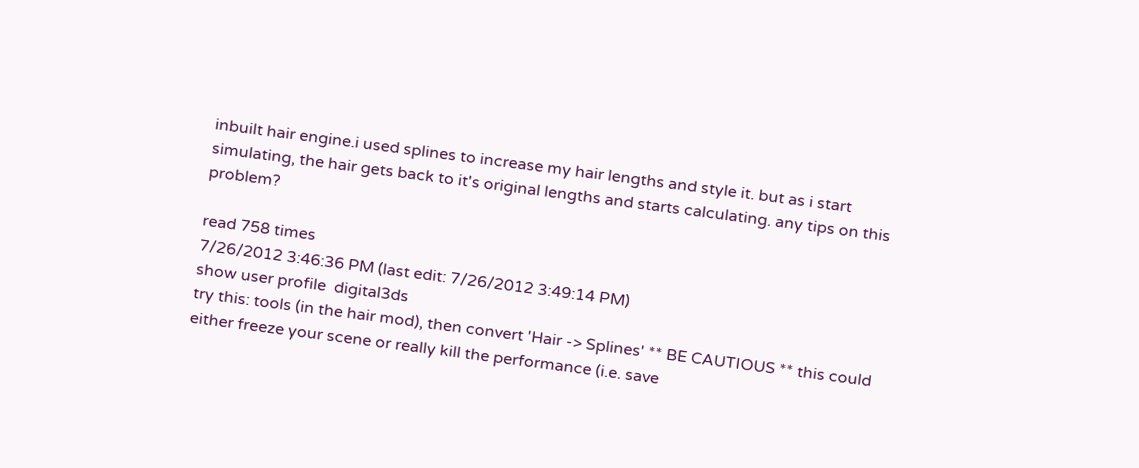inbuilt hair engine.i used splines to increase my hair lengths and style it. but as i start simulating, the hair gets back to it's original lengths and starts calculating. any tips on this problem?

read 758 times
7/26/2012 3:46:36 PM (last edit: 7/26/2012 3:49:14 PM)
show user profile  digital3ds
try this: tools (in the hair mod), then convert 'Hair -> Splines' ** BE CAUTIOUS ** this could either freeze your scene or really kill the performance (i.e. save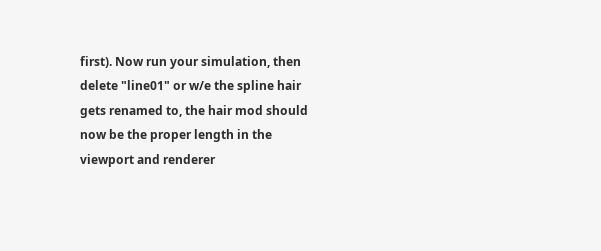first). Now run your simulation, then delete "line01" or w/e the spline hair gets renamed to, the hair mod should now be the proper length in the viewport and renderer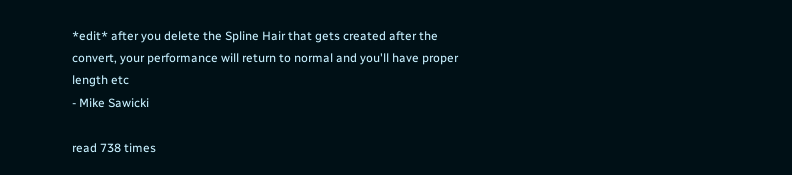*edit* after you delete the Spline Hair that gets created after the convert, your performance will return to normal and you'll have proper length etc
- Mike Sawicki

read 738 times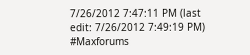7/26/2012 7:47:11 PM (last edit: 7/26/2012 7:49:19 PM)
#Maxforums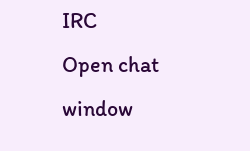IRC
Open chat window